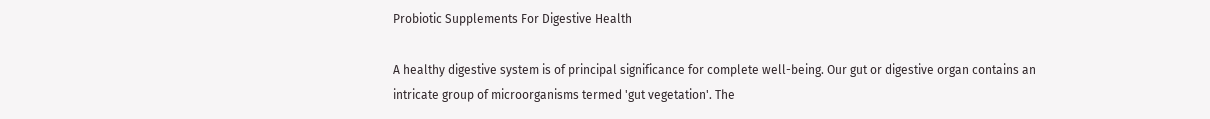Probiotic Supplements For Digestive Health

A healthy digestive system is of principal significance for complete well-being. Our gut or digestive organ contains an intricate group of microorganisms termed 'gut vegetation'. The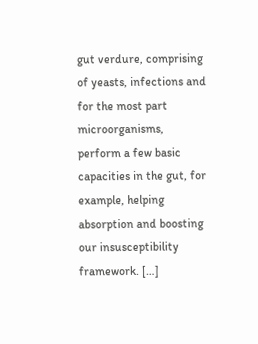gut verdure, comprising of yeasts, infections and for the most part microorganisms, perform a few basic capacities in the gut, for example, helping absorption and boosting our insusceptibility framework. […]